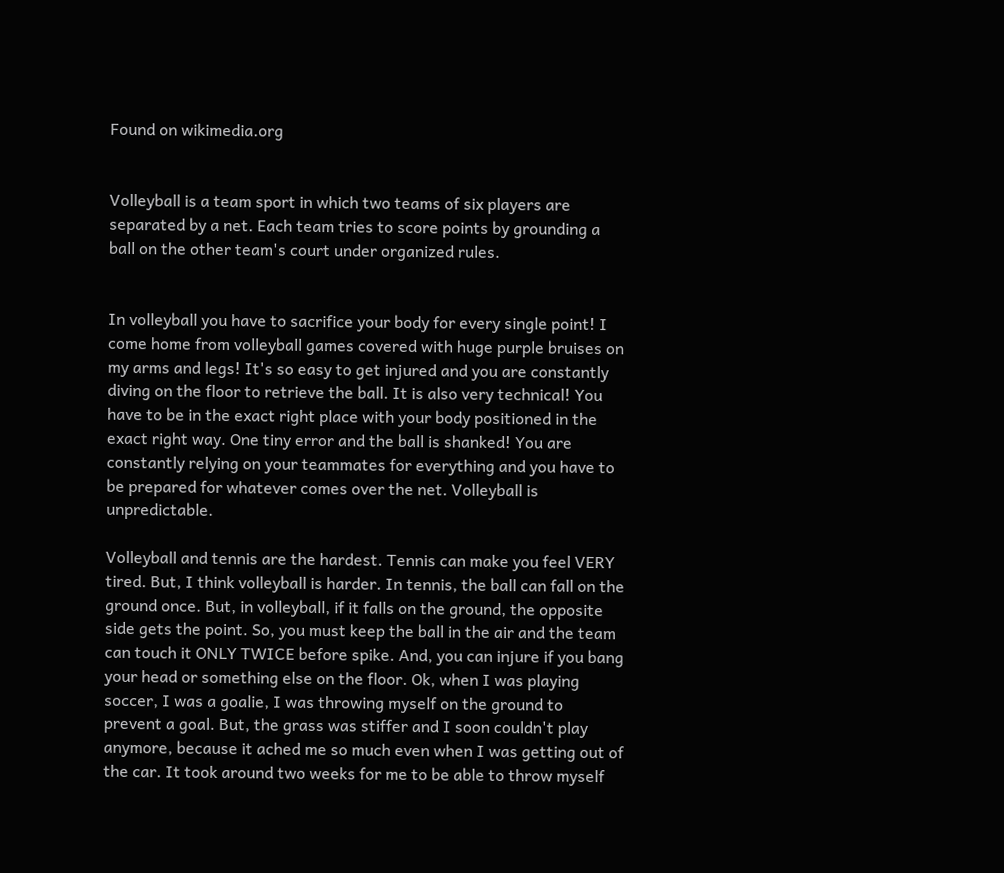Found on wikimedia.org


Volleyball is a team sport in which two teams of six players are separated by a net. Each team tries to score points by grounding a ball on the other team's court under organized rules.


In volleyball you have to sacrifice your body for every single point! I come home from volleyball games covered with huge purple bruises on my arms and legs! It's so easy to get injured and you are constantly diving on the floor to retrieve the ball. It is also very technical! You have to be in the exact right place with your body positioned in the exact right way. One tiny error and the ball is shanked! You are constantly relying on your teammates for everything and you have to be prepared for whatever comes over the net. Volleyball is unpredictable.

Volleyball and tennis are the hardest. Tennis can make you feel VERY tired. But, I think volleyball is harder. In tennis, the ball can fall on the ground once. But, in volleyball, if it falls on the ground, the opposite side gets the point. So, you must keep the ball in the air and the team can touch it ONLY TWICE before spike. And, you can injure if you bang your head or something else on the floor. Ok, when I was playing soccer, I was a goalie, I was throwing myself on the ground to prevent a goal. But, the grass was stiffer and I soon couldn't play anymore, because it ached me so much even when I was getting out of the car. It took around two weeks for me to be able to throw myself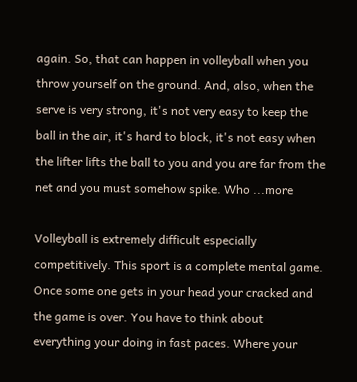again. So, that can happen in volleyball when you throw yourself on the ground. And, also, when the serve is very strong, it's not very easy to keep the ball in the air, it's hard to block, it's not easy when the lifter lifts the ball to you and you are far from the net and you must somehow spike. Who ...more

Volleyball is extremely difficult especially competitively. This sport is a complete mental game. Once some one gets in your head your cracked and the game is over. You have to think about everything your doing in fast paces. Where your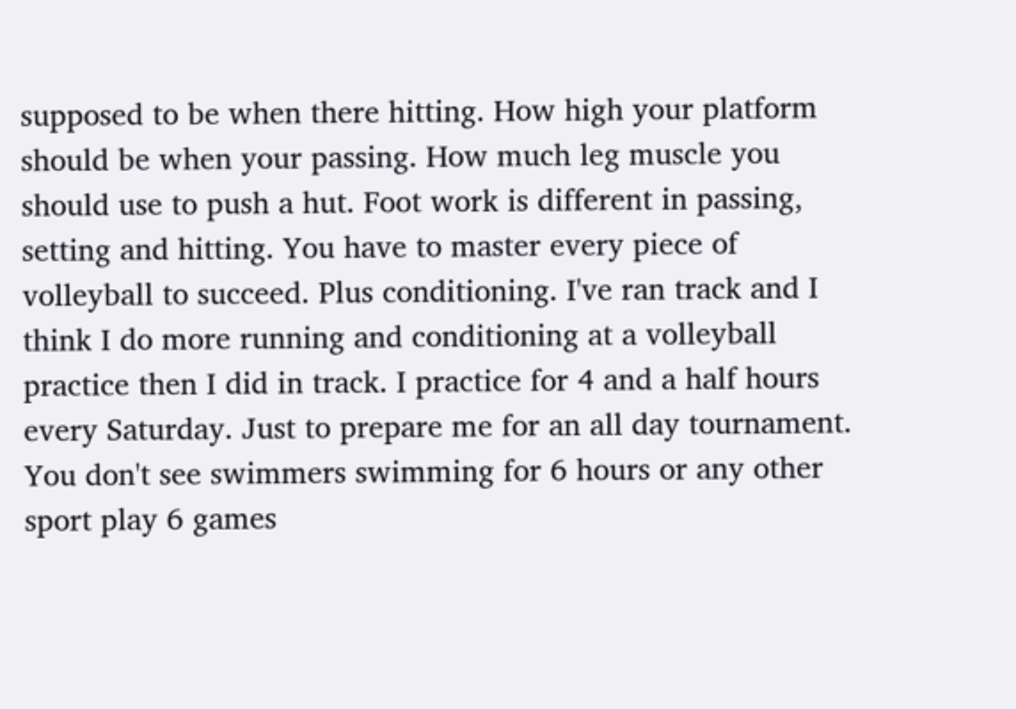supposed to be when there hitting. How high your platform should be when your passing. How much leg muscle you should use to push a hut. Foot work is different in passing, setting and hitting. You have to master every piece of volleyball to succeed. Plus conditioning. I've ran track and I think I do more running and conditioning at a volleyball practice then I did in track. I practice for 4 and a half hours every Saturday. Just to prepare me for an all day tournament. You don't see swimmers swimming for 6 hours or any other sport play 6 games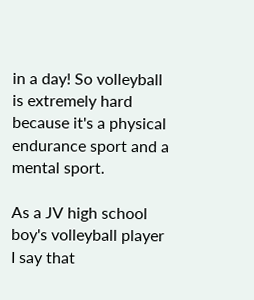in a day! So volleyball is extremely hard because it's a physical endurance sport and a mental sport.

As a JV high school boy's volleyball player I say that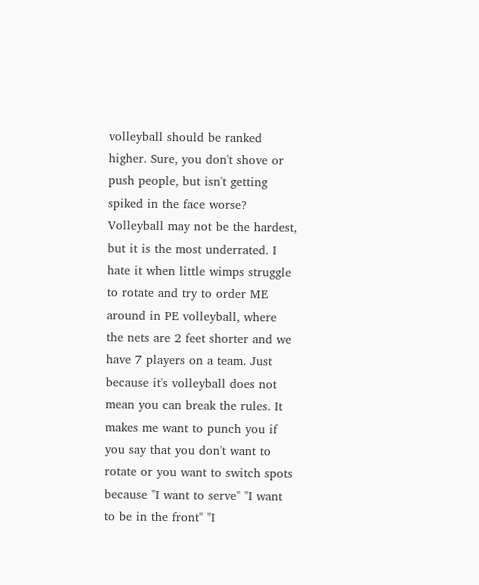volleyball should be ranked higher. Sure, you don't shove or push people, but isn't getting spiked in the face worse? Volleyball may not be the hardest, but it is the most underrated. I hate it when little wimps struggle to rotate and try to order ME around in PE volleyball, where the nets are 2 feet shorter and we have 7 players on a team. Just because it's volleyball does not mean you can break the rules. It makes me want to punch you if you say that you don't want to rotate or you want to switch spots because "I want to serve" "I want to be in the front" "I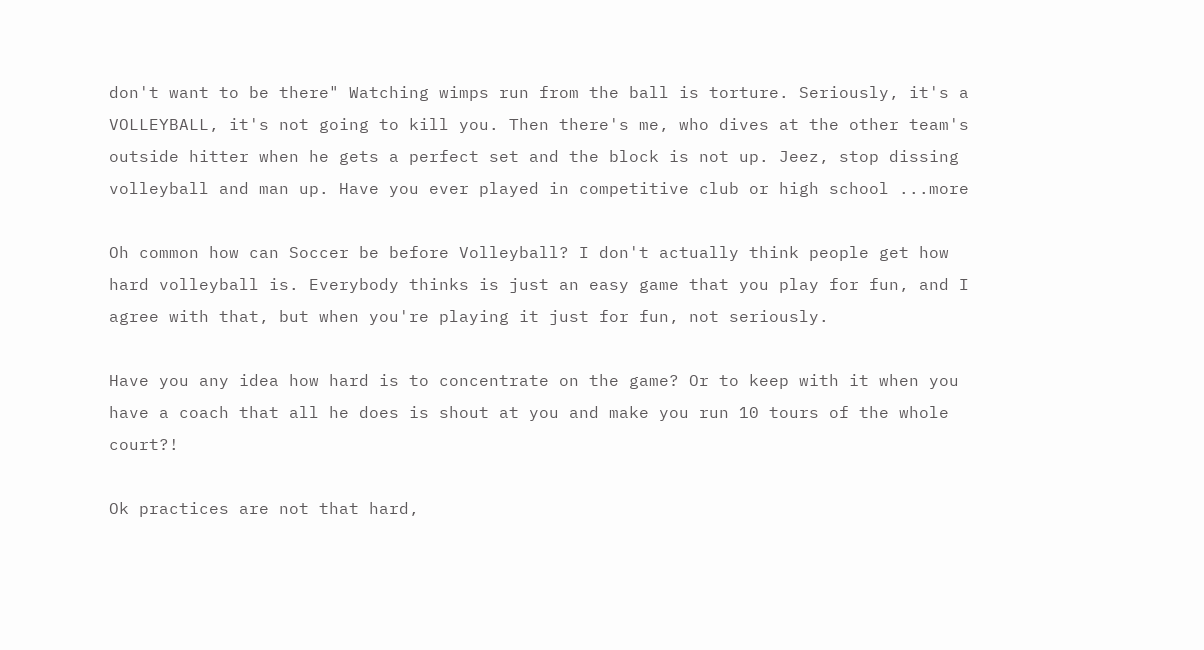don't want to be there" Watching wimps run from the ball is torture. Seriously, it's a VOLLEYBALL, it's not going to kill you. Then there's me, who dives at the other team's outside hitter when he gets a perfect set and the block is not up. Jeez, stop dissing volleyball and man up. Have you ever played in competitive club or high school ...more

Oh common how can Soccer be before Volleyball? I don't actually think people get how hard volleyball is. Everybody thinks is just an easy game that you play for fun, and I agree with that, but when you're playing it just for fun, not seriously.

Have you any idea how hard is to concentrate on the game? Or to keep with it when you have a coach that all he does is shout at you and make you run 10 tours of the whole court?!

Ok practices are not that hard,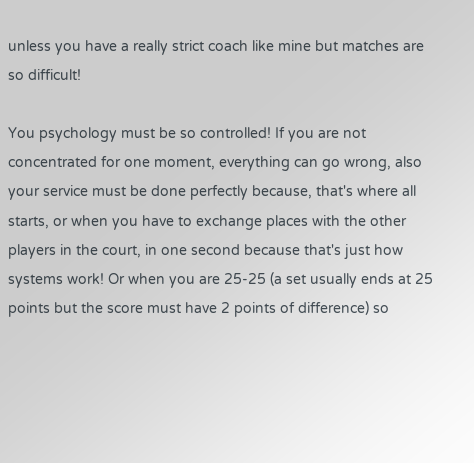unless you have a really strict coach like mine but matches are so difficult!

You psychology must be so controlled! If you are not concentrated for one moment, everything can go wrong, also your service must be done perfectly because, that's where all starts, or when you have to exchange places with the other players in the court, in one second because that's just how systems work! Or when you are 25-25 (a set usually ends at 25 points but the score must have 2 points of difference) so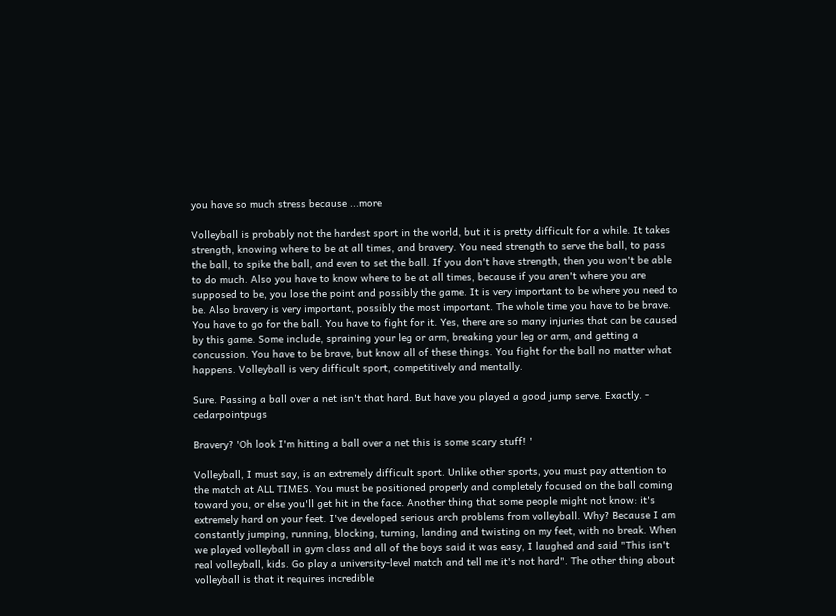you have so much stress because ...more

Volleyball is probably not the hardest sport in the world, but it is pretty difficult for a while. It takes strength, knowing where to be at all times, and bravery. You need strength to serve the ball, to pass the ball, to spike the ball, and even to set the ball. If you don't have strength, then you won't be able to do much. Also you have to know where to be at all times, because if you aren't where you are supposed to be, you lose the point and possibly the game. It is very important to be where you need to be. Also bravery is very important, possibly the most important. The whole time you have to be brave. You have to go for the ball. You have to fight for it. Yes, there are so many injuries that can be caused by this game. Some include, spraining your leg or arm, breaking your leg or arm, and getting a concussion. You have to be brave, but know all of these things. You fight for the ball no matter what happens. Volleyball is very difficult sport, competitively and mentally.

Sure. Passing a ball over a net isn't that hard. But have you played a good jump serve. Exactly. - cedarpointpugs

Bravery? 'Oh look I'm hitting a ball over a net this is some scary stuff! '

Volleyball, I must say, is an extremely difficult sport. Unlike other sports, you must pay attention to the match at ALL TIMES. You must be positioned properly and completely focused on the ball coming toward you, or else you'll get hit in the face. Another thing that some people might not know: it's extremely hard on your feet. I've developed serious arch problems from volleyball. Why? Because I am constantly jumping, running, blocking, turning, landing and twisting on my feet, with no break. When we played volleyball in gym class and all of the boys said it was easy, I laughed and said "This isn't real volleyball, kids. Go play a university-level match and tell me it's not hard". The other thing about volleyball is that it requires incredible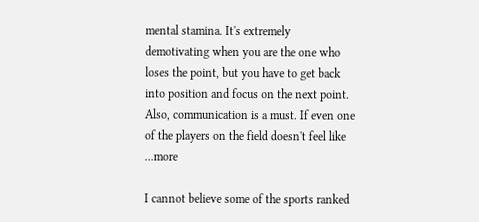mental stamina. It's extremely demotivating when you are the one who loses the point, but you have to get back into position and focus on the next point. Also, communication is a must. If even one of the players on the field doesn't feel like ...more

I cannot believe some of the sports ranked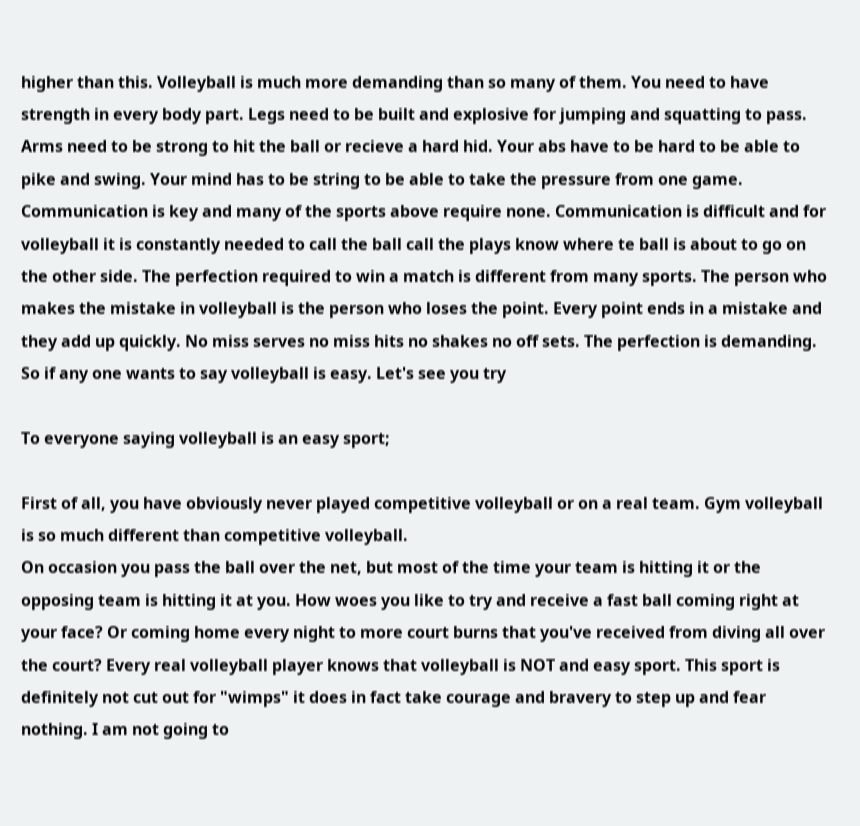higher than this. Volleyball is much more demanding than so many of them. You need to have strength in every body part. Legs need to be built and explosive for jumping and squatting to pass. Arms need to be strong to hit the ball or recieve a hard hid. Your abs have to be hard to be able to pike and swing. Your mind has to be string to be able to take the pressure from one game. Communication is key and many of the sports above require none. Communication is difficult and for volleyball it is constantly needed to call the ball call the plays know where te ball is about to go on the other side. The perfection required to win a match is different from many sports. The person who makes the mistake in volleyball is the person who loses the point. Every point ends in a mistake and they add up quickly. No miss serves no miss hits no shakes no off sets. The perfection is demanding. So if any one wants to say volleyball is easy. Let's see you try

To everyone saying volleyball is an easy sport;

First of all, you have obviously never played competitive volleyball or on a real team. Gym volleyball is so much different than competitive volleyball.
On occasion you pass the ball over the net, but most of the time your team is hitting it or the opposing team is hitting it at you. How woes you like to try and receive a fast ball coming right at your face? Or coming home every night to more court burns that you've received from diving all over the court? Every real volleyball player knows that volleyball is NOT and easy sport. This sport is definitely not cut out for "wimps" it does in fact take courage and bravery to step up and fear nothing. I am not going to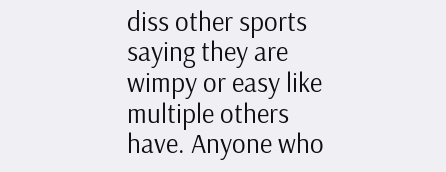diss other sports saying they are wimpy or easy like multiple others have. Anyone who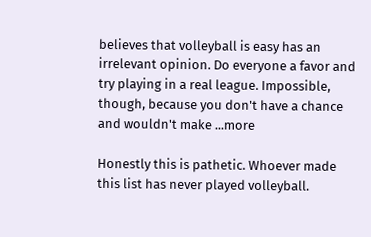believes that volleyball is easy has an irrelevant opinion. Do everyone a favor and try playing in a real league. Impossible, though, because you don't have a chance and wouldn't make ...more

Honestly this is pathetic. Whoever made this list has never played volleyball.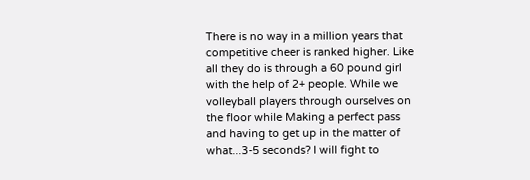There is no way in a million years that competitive cheer is ranked higher. Like all they do is through a 60 pound girl with the help of 2+ people. While we volleyball players through ourselves on the floor while Making a perfect pass and having to get up in the matter of what...3-5 seconds? I will fight to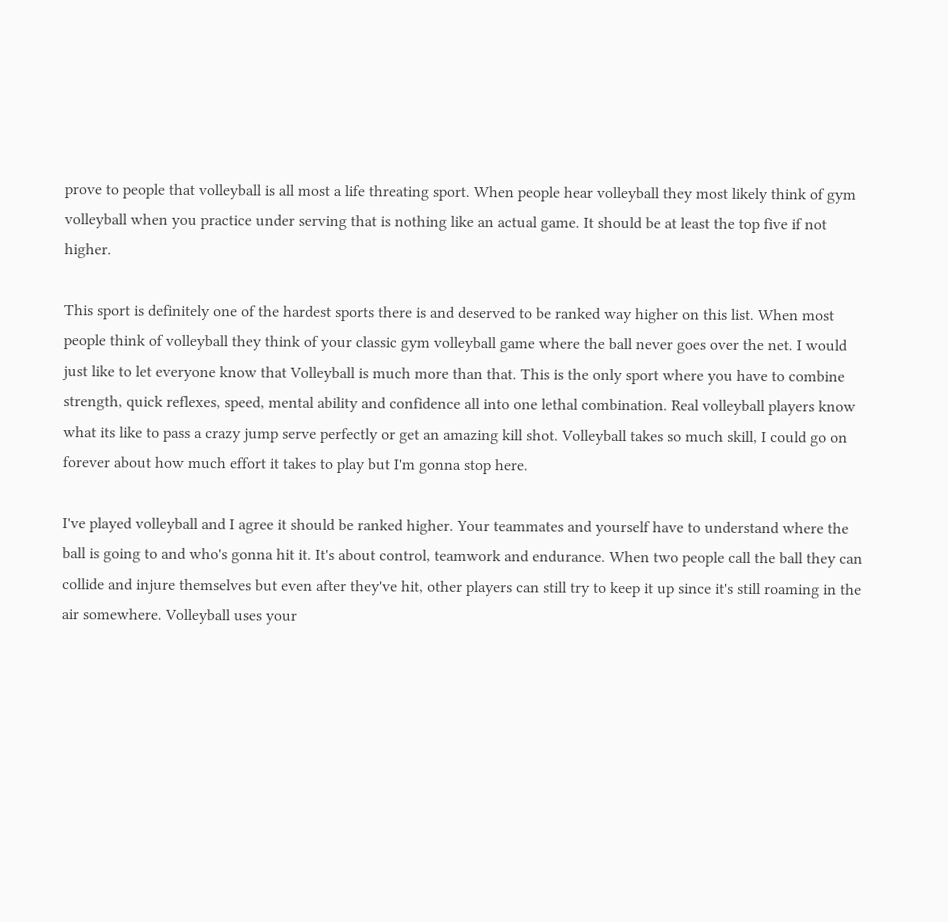prove to people that volleyball is all most a life threating sport. When people hear volleyball they most likely think of gym volleyball when you practice under serving that is nothing like an actual game. It should be at least the top five if not higher.

This sport is definitely one of the hardest sports there is and deserved to be ranked way higher on this list. When most people think of volleyball they think of your classic gym volleyball game where the ball never goes over the net. I would just like to let everyone know that Volleyball is much more than that. This is the only sport where you have to combine strength, quick reflexes, speed, mental ability and confidence all into one lethal combination. Real volleyball players know what its like to pass a crazy jump serve perfectly or get an amazing kill shot. Volleyball takes so much skill, I could go on forever about how much effort it takes to play but I'm gonna stop here.

I've played volleyball and I agree it should be ranked higher. Your teammates and yourself have to understand where the ball is going to and who's gonna hit it. It's about control, teamwork and endurance. When two people call the ball they can collide and injure themselves but even after they've hit, other players can still try to keep it up since it's still roaming in the air somewhere. Volleyball uses your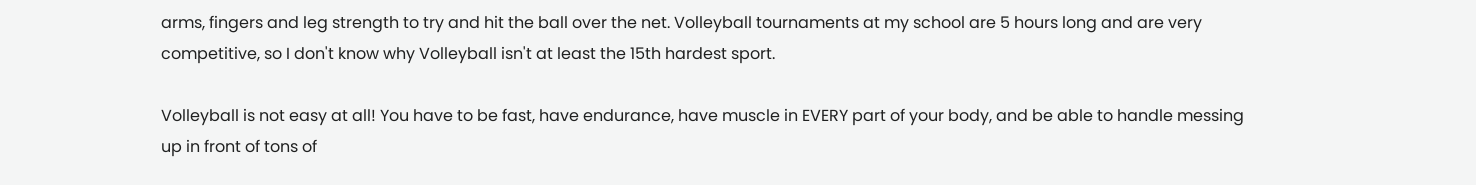arms, fingers and leg strength to try and hit the ball over the net. Volleyball tournaments at my school are 5 hours long and are very competitive, so I don't know why Volleyball isn't at least the 15th hardest sport.

Volleyball is not easy at all! You have to be fast, have endurance, have muscle in EVERY part of your body, and be able to handle messing up in front of tons of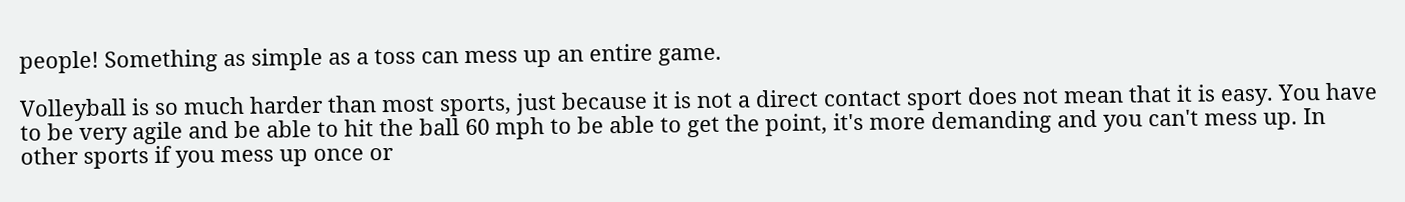people! Something as simple as a toss can mess up an entire game.

Volleyball is so much harder than most sports, just because it is not a direct contact sport does not mean that it is easy. You have to be very agile and be able to hit the ball 60 mph to be able to get the point, it's more demanding and you can't mess up. In other sports if you mess up once or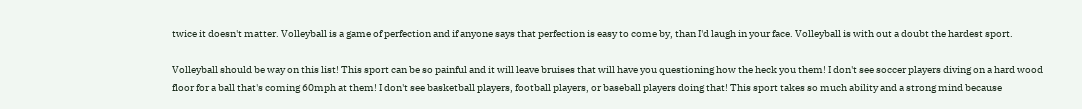twice it doesn't matter. Volleyball is a game of perfection and if anyone says that perfection is easy to come by, than I'd laugh in your face. Volleyball is with out a doubt the hardest sport.

Volleyball should be way on this list! This sport can be so painful and it will leave bruises that will have you questioning how the heck you them! I don't see soccer players diving on a hard wood floor for a ball that's coming 60mph at them! I don't see basketball players, football players, or baseball players doing that! This sport takes so much ability and a strong mind because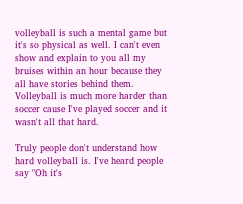volleyball is such a mental game but it's so physical as well. I can't even show and explain to you all my bruises within an hour because they all have stories behind them. Volleyball is much more harder than soccer cause I've played soccer and it wasn't all that hard.

Truly people don't understand how hard volleyball is. I've heard people say "Oh it's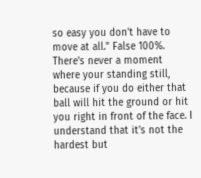so easy you don't have to move at all." False 100%. There's never a moment where your standing still, because if you do either that ball will hit the ground or hit you right in front of the face. I understand that it's not the hardest but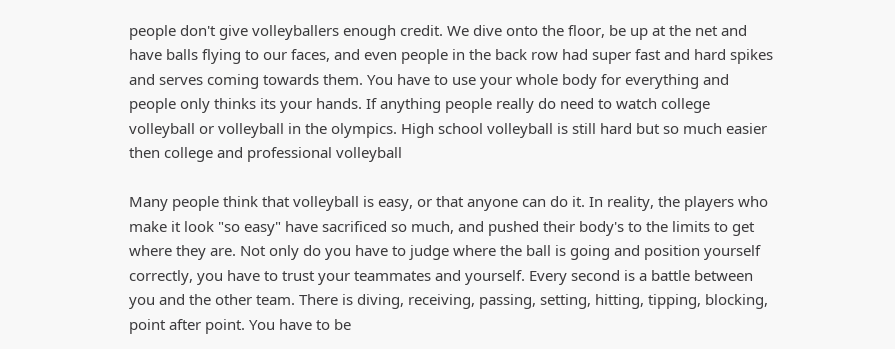people don't give volleyballers enough credit. We dive onto the floor, be up at the net and have balls flying to our faces, and even people in the back row had super fast and hard spikes and serves coming towards them. You have to use your whole body for everything and people only thinks its your hands. If anything people really do need to watch college volleyball or volleyball in the olympics. High school volleyball is still hard but so much easier then college and professional volleyball

Many people think that volleyball is easy, or that anyone can do it. In reality, the players who make it look "so easy" have sacrificed so much, and pushed their body's to the limits to get where they are. Not only do you have to judge where the ball is going and position yourself correctly, you have to trust your teammates and yourself. Every second is a battle between you and the other team. There is diving, receiving, passing, setting, hitting, tipping, blocking, point after point. You have to be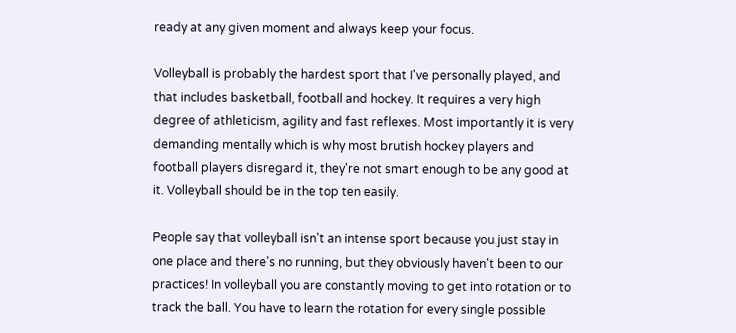ready at any given moment and always keep your focus.

Volleyball is probably the hardest sport that I've personally played, and that includes basketball, football and hockey. It requires a very high degree of athleticism, agility and fast reflexes. Most importantly it is very demanding mentally which is why most brutish hockey players and football players disregard it, they're not smart enough to be any good at it. Volleyball should be in the top ten easily.

People say that volleyball isn't an intense sport because you just stay in one place and there's no running, but they obviously haven't been to our practices! In volleyball you are constantly moving to get into rotation or to track the ball. You have to learn the rotation for every single possible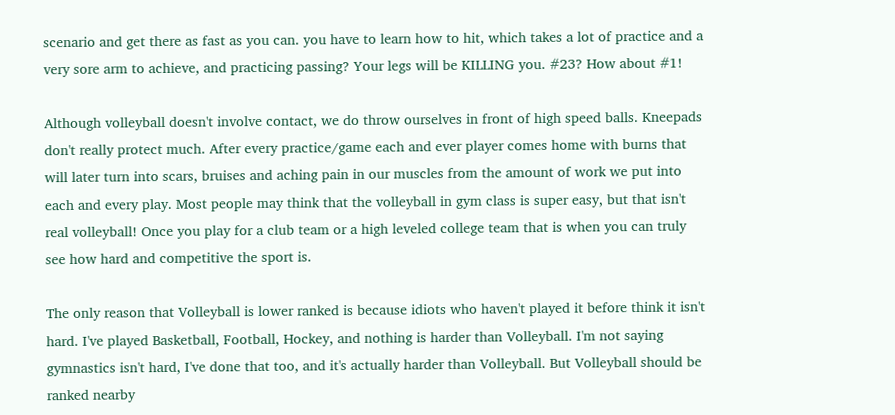scenario and get there as fast as you can. you have to learn how to hit, which takes a lot of practice and a very sore arm to achieve, and practicing passing? Your legs will be KILLING you. #23? How about #1!

Although volleyball doesn't involve contact, we do throw ourselves in front of high speed balls. Kneepads don't really protect much. After every practice/game each and ever player comes home with burns that will later turn into scars, bruises and aching pain in our muscles from the amount of work we put into each and every play. Most people may think that the volleyball in gym class is super easy, but that isn't real volleyball! Once you play for a club team or a high leveled college team that is when you can truly see how hard and competitive the sport is.

The only reason that Volleyball is lower ranked is because idiots who haven't played it before think it isn't hard. I've played Basketball, Football, Hockey, and nothing is harder than Volleyball. I'm not saying gymnastics isn't hard, I've done that too, and it's actually harder than Volleyball. But Volleyball should be ranked nearby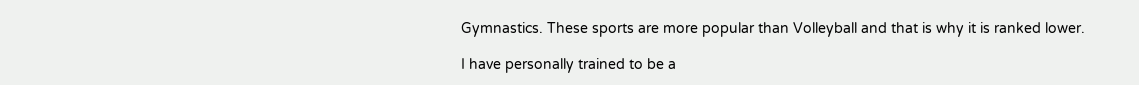Gymnastics. These sports are more popular than Volleyball and that is why it is ranked lower.

I have personally trained to be a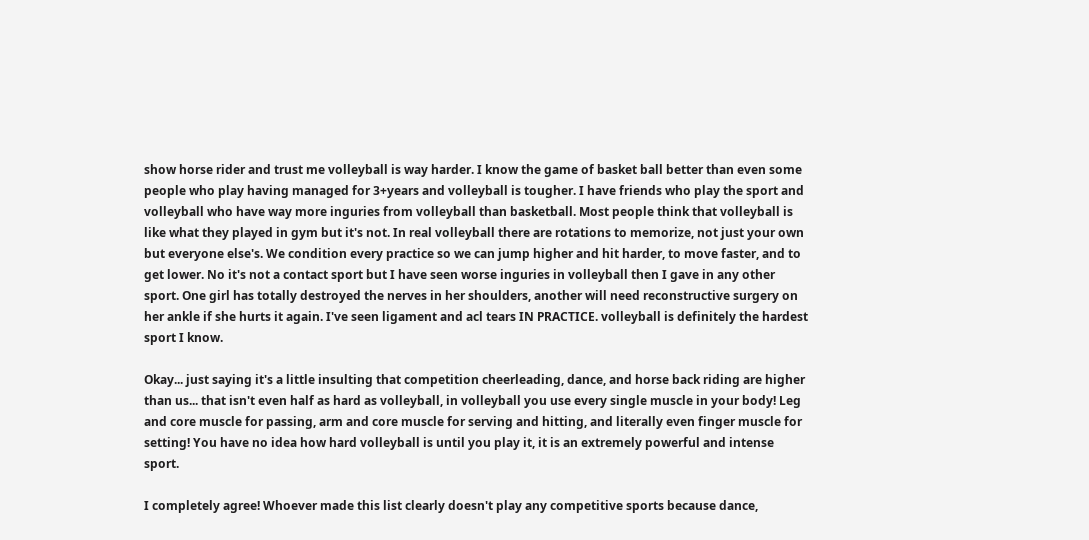show horse rider and trust me volleyball is way harder. I know the game of basket ball better than even some people who play having managed for 3+years and volleyball is tougher. I have friends who play the sport and volleyball who have way more inguries from volleyball than basketball. Most people think that volleyball is like what they played in gym but it's not. In real volleyball there are rotations to memorize, not just your own but everyone else's. We condition every practice so we can jump higher and hit harder, to move faster, and to get lower. No it's not a contact sport but I have seen worse inguries in volleyball then I gave in any other sport. One girl has totally destroyed the nerves in her shoulders, another will need reconstructive surgery on her ankle if she hurts it again. I've seen ligament and acl tears IN PRACTICE. volleyball is definitely the hardest sport I know.

Okay... just saying it's a little insulting that competition cheerleading, dance, and horse back riding are higher than us... that isn't even half as hard as volleyball, in volleyball you use every single muscle in your body! Leg and core muscle for passing, arm and core muscle for serving and hitting, and literally even finger muscle for setting! You have no idea how hard volleyball is until you play it, it is an extremely powerful and intense sport.

I completely agree! Whoever made this list clearly doesn't play any competitive sports because dance,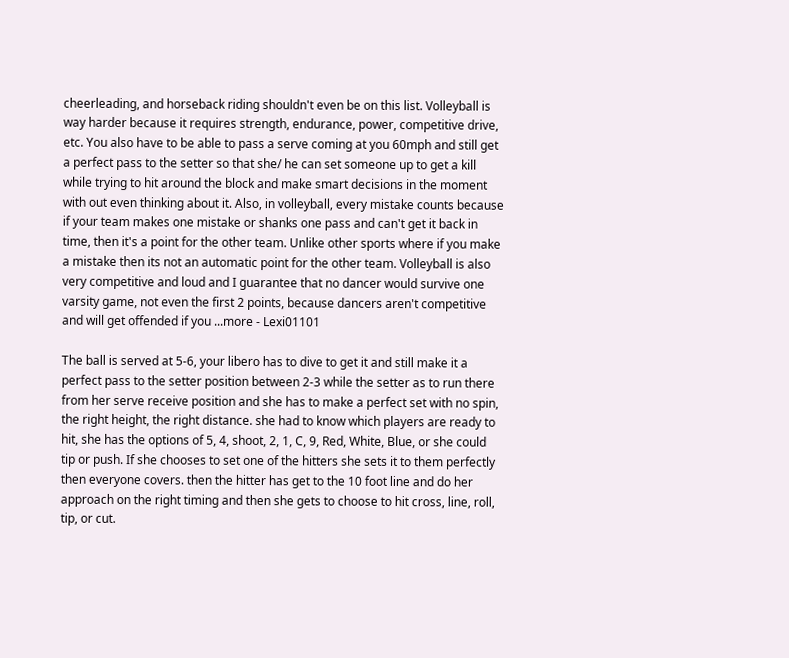cheerleading, and horseback riding shouldn't even be on this list. Volleyball is way harder because it requires strength, endurance, power, competitive drive, etc. You also have to be able to pass a serve coming at you 60mph and still get a perfect pass to the setter so that she/ he can set someone up to get a kill while trying to hit around the block and make smart decisions in the moment with out even thinking about it. Also, in volleyball, every mistake counts because if your team makes one mistake or shanks one pass and can't get it back in time, then it's a point for the other team. Unlike other sports where if you make a mistake then its not an automatic point for the other team. Volleyball is also very competitive and loud and I guarantee that no dancer would survive one varsity game, not even the first 2 points, because dancers aren't competitive and will get offended if you ...more - Lexi01101

The ball is served at 5-6, your libero has to dive to get it and still make it a perfect pass to the setter position between 2-3 while the setter as to run there from her serve receive position and she has to make a perfect set with no spin, the right height, the right distance. she had to know which players are ready to hit, she has the options of 5, 4, shoot, 2, 1, C, 9, Red, White, Blue, or she could tip or push. If she chooses to set one of the hitters she sets it to them perfectly then everyone covers. then the hitter has get to the 10 foot line and do her approach on the right timing and then she gets to choose to hit cross, line, roll, tip, or cut.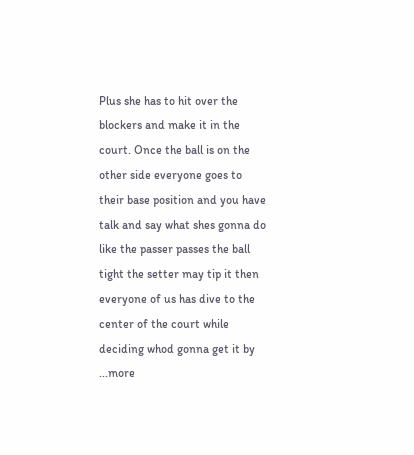Plus she has to hit over the blockers and make it in the court. Once the ball is on the other side everyone goes to their base position and you have talk and say what shes gonna do like the passer passes the ball tight the setter may tip it then everyone of us has dive to the center of the court while deciding whod gonna get it by ...more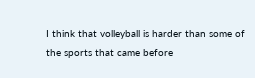I think that volleyball is harder than some of the sports that came before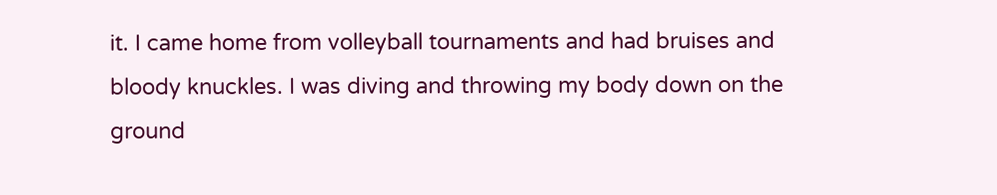it. I came home from volleyball tournaments and had bruises and bloody knuckles. I was diving and throwing my body down on the ground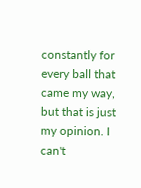constantly for every ball that came my way, but that is just my opinion. I can't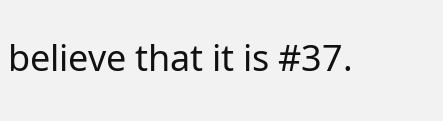believe that it is #37.